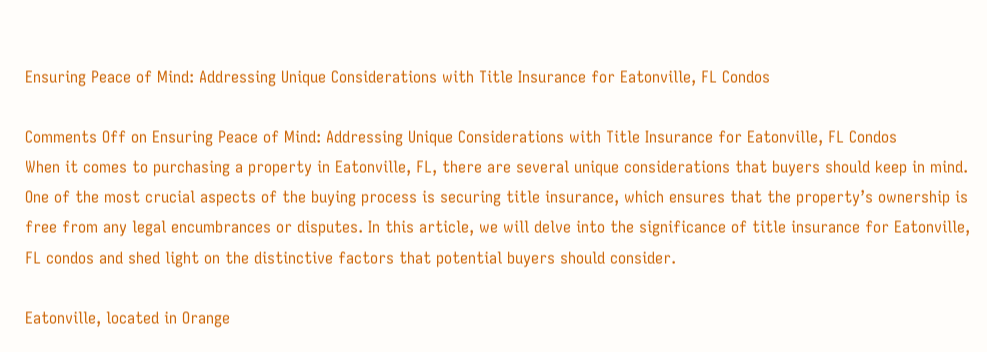Ensuring Peace of Mind: Addressing Unique Considerations with Title Insurance for Eatonville, FL Condos

Comments Off on Ensuring Peace of Mind: Addressing Unique Considerations with Title Insurance for Eatonville, FL Condos
When it comes to purchasing a property in Eatonville, FL, there are several unique considerations that buyers should keep in mind. One of the most crucial aspects of the buying process is securing title insurance, which ensures that the property’s ownership is free from any legal encumbrances or disputes. In this article, we will delve into the significance of title insurance for Eatonville, FL condos and shed light on the distinctive factors that potential buyers should consider.

Eatonville, located in Orange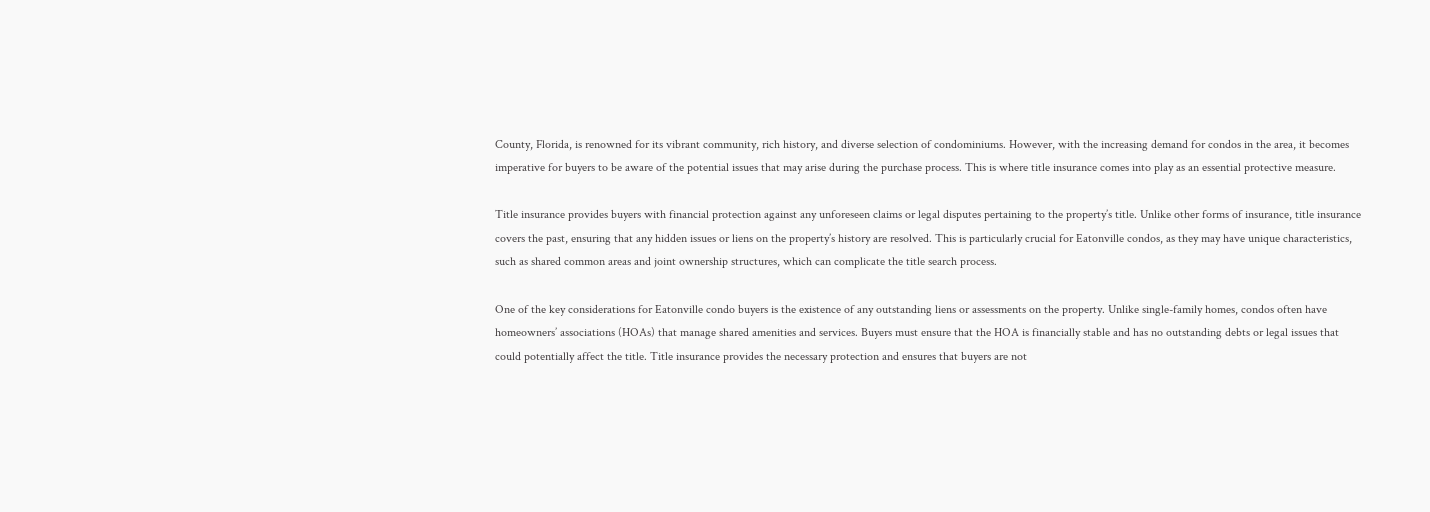County, Florida, is renowned for its vibrant community, rich history, and diverse selection of condominiums. However, with the increasing demand for condos in the area, it becomes imperative for buyers to be aware of the potential issues that may arise during the purchase process. This is where title insurance comes into play as an essential protective measure.

Title insurance provides buyers with financial protection against any unforeseen claims or legal disputes pertaining to the property’s title. Unlike other forms of insurance, title insurance covers the past, ensuring that any hidden issues or liens on the property’s history are resolved. This is particularly crucial for Eatonville condos, as they may have unique characteristics, such as shared common areas and joint ownership structures, which can complicate the title search process.

One of the key considerations for Eatonville condo buyers is the existence of any outstanding liens or assessments on the property. Unlike single-family homes, condos often have homeowners’ associations (HOAs) that manage shared amenities and services. Buyers must ensure that the HOA is financially stable and has no outstanding debts or legal issues that could potentially affect the title. Title insurance provides the necessary protection and ensures that buyers are not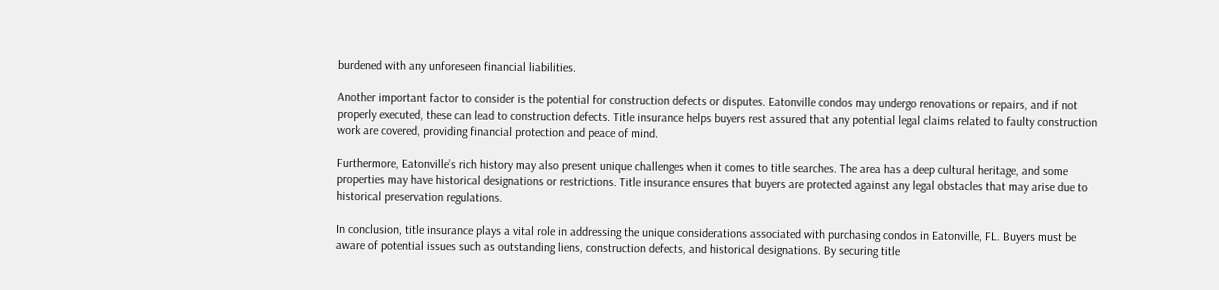burdened with any unforeseen financial liabilities.

Another important factor to consider is the potential for construction defects or disputes. Eatonville condos may undergo renovations or repairs, and if not properly executed, these can lead to construction defects. Title insurance helps buyers rest assured that any potential legal claims related to faulty construction work are covered, providing financial protection and peace of mind.

Furthermore, Eatonville’s rich history may also present unique challenges when it comes to title searches. The area has a deep cultural heritage, and some properties may have historical designations or restrictions. Title insurance ensures that buyers are protected against any legal obstacles that may arise due to historical preservation regulations.

In conclusion, title insurance plays a vital role in addressing the unique considerations associated with purchasing condos in Eatonville, FL. Buyers must be aware of potential issues such as outstanding liens, construction defects, and historical designations. By securing title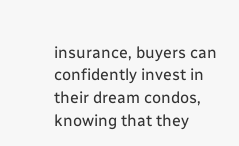insurance, buyers can confidently invest in their dream condos, knowing that they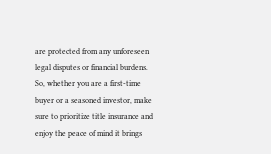are protected from any unforeseen legal disputes or financial burdens. So, whether you are a first-time buyer or a seasoned investor, make sure to prioritize title insurance and enjoy the peace of mind it brings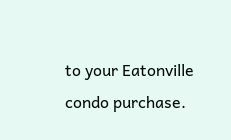to your Eatonville condo purchase.